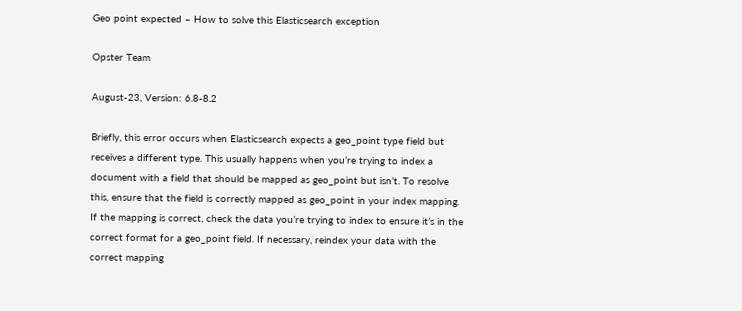Geo point expected – How to solve this Elasticsearch exception

Opster Team

August-23, Version: 6.8-8.2

Briefly, this error occurs when Elasticsearch expects a geo_point type field but receives a different type. This usually happens when you’re trying to index a document with a field that should be mapped as geo_point but isn’t. To resolve this, ensure that the field is correctly mapped as geo_point in your index mapping. If the mapping is correct, check the data you’re trying to index to ensure it’s in the correct format for a geo_point field. If necessary, reindex your data with the correct mapping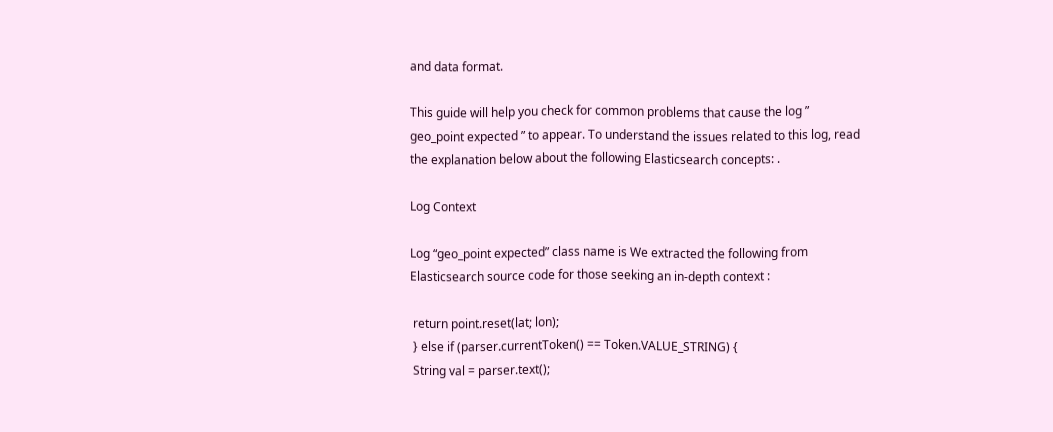and data format.

This guide will help you check for common problems that cause the log ” geo_point expected ” to appear. To understand the issues related to this log, read the explanation below about the following Elasticsearch concepts: .

Log Context

Log “geo_point expected” class name is We extracted the following from Elasticsearch source code for those seeking an in-depth context :

 return point.reset(lat; lon);
 } else if (parser.currentToken() == Token.VALUE_STRING) {
 String val = parser.text();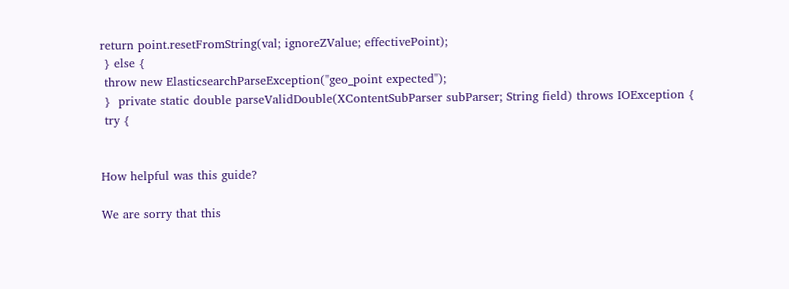return point.resetFromString(val; ignoreZValue; effectivePoint);
 } else {
 throw new ElasticsearchParseException("geo_point expected");
 }  private static double parseValidDouble(XContentSubParser subParser; String field) throws IOException {
 try {


How helpful was this guide?

We are sorry that this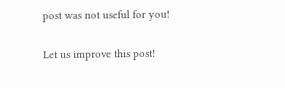post was not useful for you!

Let us improve this post!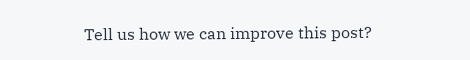Tell us how we can improve this post?